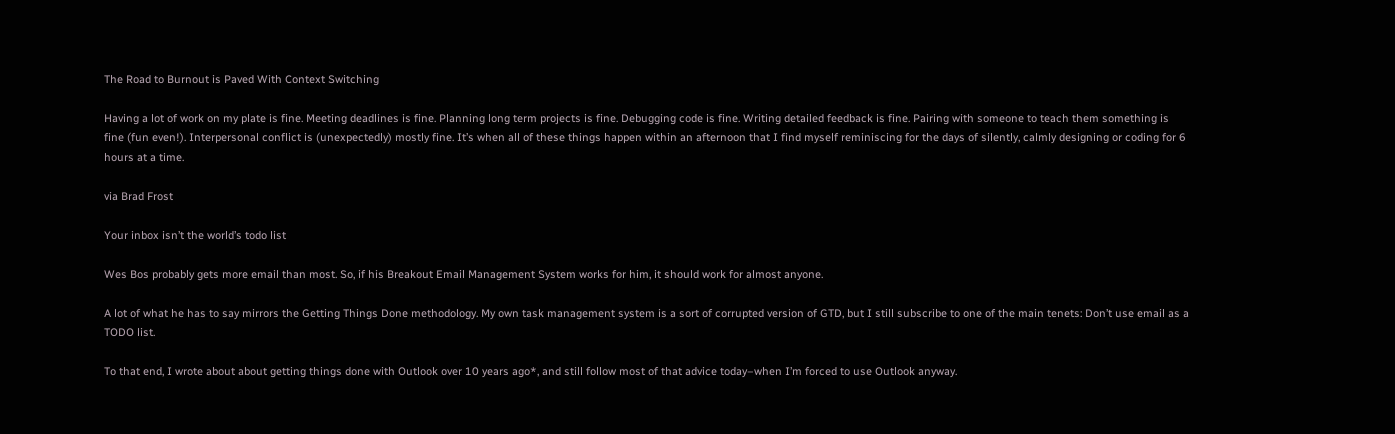The Road to Burnout is Paved With Context Switching

Having a lot of work on my plate is fine. Meeting deadlines is fine. Planning long term projects is fine. Debugging code is fine. Writing detailed feedback is fine. Pairing with someone to teach them something is fine (fun even!). Interpersonal conflict is (unexpectedly) mostly fine. It’s when all of these things happen within an afternoon that I find myself reminiscing for the days of silently, calmly designing or coding for 6 hours at a time.

via Brad Frost

Your inbox isn’t the world’s todo list

Wes Bos probably gets more email than most. So, if his Breakout Email Management System works for him, it should work for almost anyone.

A lot of what he has to say mirrors the Getting Things Done methodology. My own task management system is a sort of corrupted version of GTD, but I still subscribe to one of the main tenets: Don’t use email as a TODO list.

To that end, I wrote about about getting things done with Outlook over 10 years ago*, and still follow most of that advice today–when I’m forced to use Outlook anyway.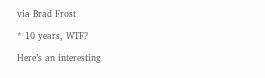via Brad Frost

* 10 years, WTF?

Here’s an interesting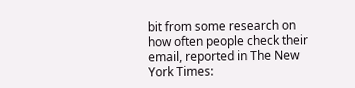bit from some research on how often people check their email, reported in The New York Times: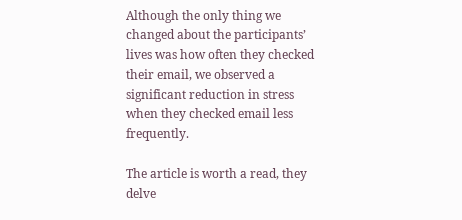Although the only thing we changed about the participants’ lives was how often they checked their email, we observed a significant reduction in stress when they checked email less frequently.

The article is worth a read, they delve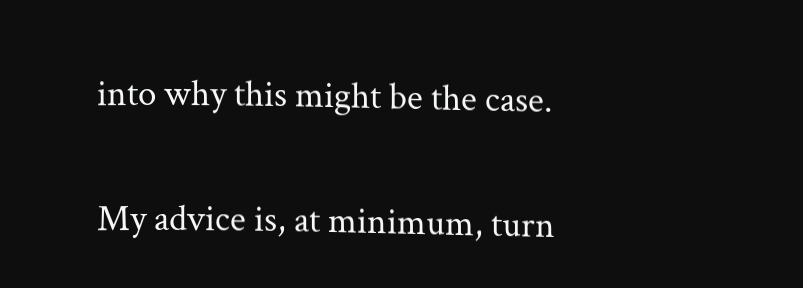into why this might be the case.

My advice is, at minimum, turn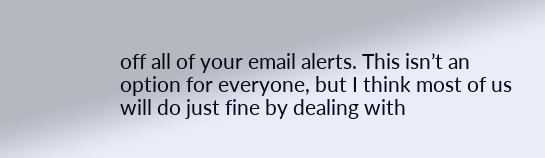off all of your email alerts. This isn’t an option for everyone, but I think most of us will do just fine by dealing with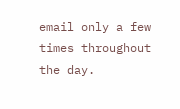email only a few times throughout the day.